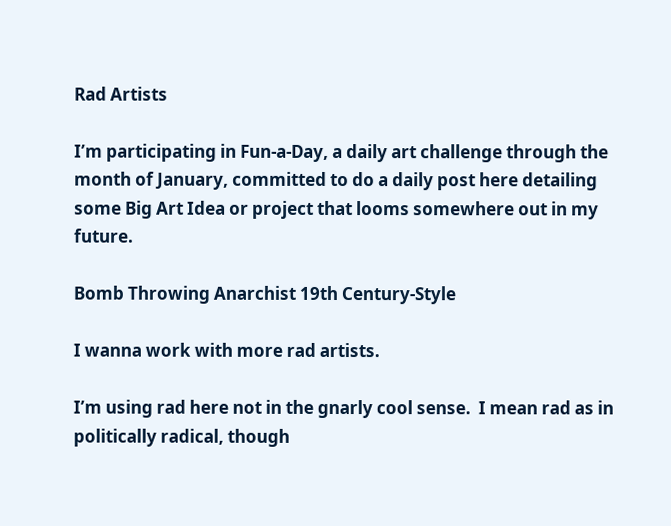Rad Artists

I’m participating in Fun-a-Day, a daily art challenge through the month of January, committed to do a daily post here detailing some Big Art Idea or project that looms somewhere out in my future.

Bomb Throwing Anarchist 19th Century-Style

I wanna work with more rad artists.

I’m using rad here not in the gnarly cool sense.  I mean rad as in politically radical, though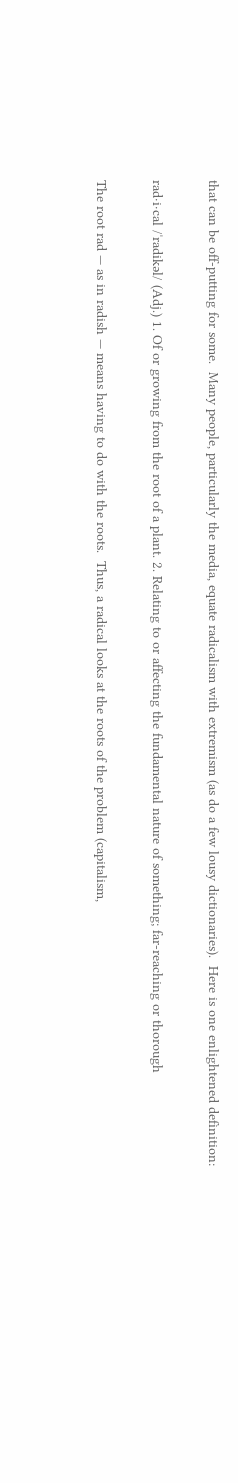that can be off-putting for some.  Many people, particularly the media, equate radicalism with extremism (as do a few lousy dictionaries).  Here is one enlightened definition:

rad·i·cal /ˈradikəl/ (Adj.) 1. Of or growing from the root of a plant. 2. Relating to or affecting the fundamental nature of something; far-reaching or thorough

The root rad — as in radish — means having to do with the roots.  Thus, a radical looks at the roots of the problem (capitalism,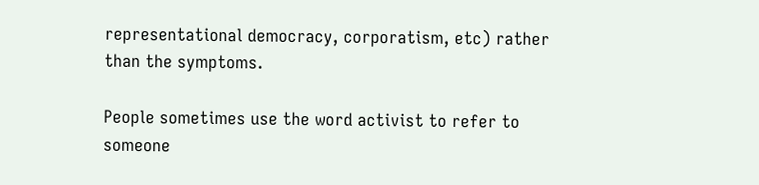representational democracy, corporatism, etc) rather than the symptoms.

People sometimes use the word activist to refer to someone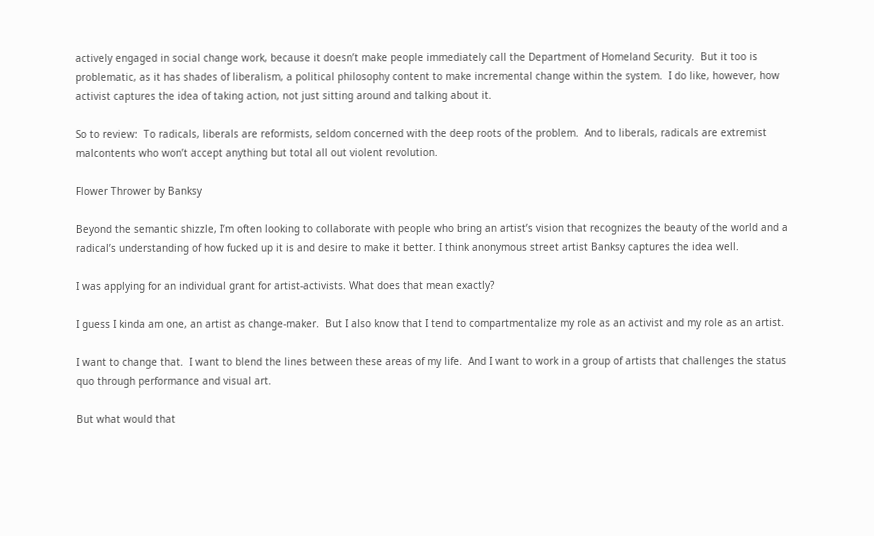actively engaged in social change work, because it doesn’t make people immediately call the Department of Homeland Security.  But it too is problematic, as it has shades of liberalism, a political philosophy content to make incremental change within the system.  I do like, however, how activist captures the idea of taking action, not just sitting around and talking about it.

So to review:  To radicals, liberals are reformists, seldom concerned with the deep roots of the problem.  And to liberals, radicals are extremist malcontents who won’t accept anything but total all out violent revolution.

Flower Thrower by Banksy

Beyond the semantic shizzle, I’m often looking to collaborate with people who bring an artist’s vision that recognizes the beauty of the world and a radical’s understanding of how fucked up it is and desire to make it better. I think anonymous street artist Banksy captures the idea well.

I was applying for an individual grant for artist-activists. What does that mean exactly?

I guess I kinda am one, an artist as change-maker.  But I also know that I tend to compartmentalize my role as an activist and my role as an artist.

I want to change that.  I want to blend the lines between these areas of my life.  And I want to work in a group of artists that challenges the status quo through performance and visual art.

But what would that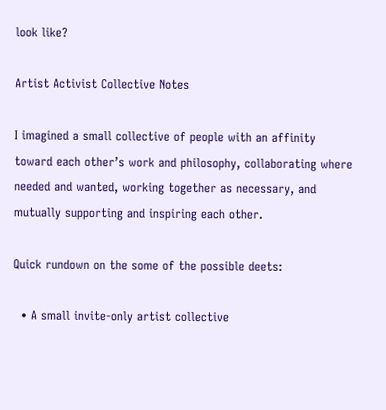look like?

Artist Activist Collective Notes

I imagined a small collective of people with an affinity toward each other’s work and philosophy, collaborating where needed and wanted, working together as necessary, and mutually supporting and inspiring each other.

Quick rundown on the some of the possible deets:

  • A small invite-only artist collective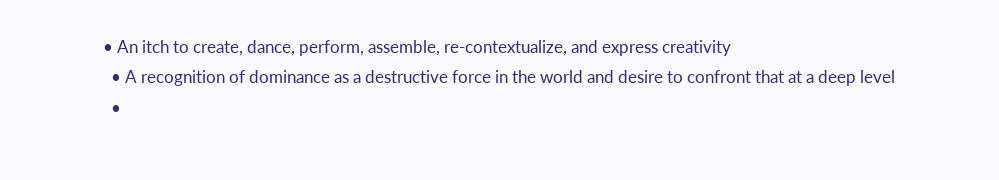• An itch to create, dance, perform, assemble, re-contextualize, and express creativity
  • A recognition of dominance as a destructive force in the world and desire to confront that at a deep level
  •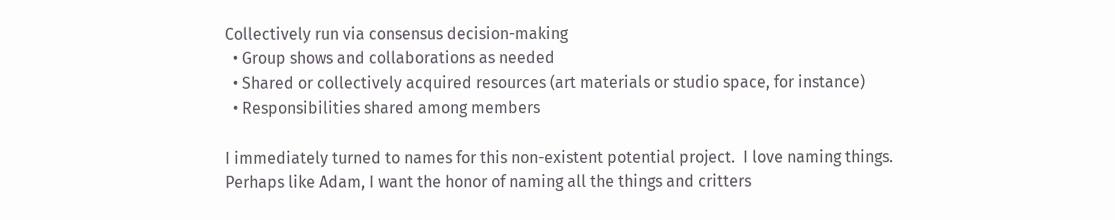Collectively run via consensus decision-making
  • Group shows and collaborations as needed
  • Shared or collectively acquired resources (art materials or studio space, for instance)
  • Responsibilities shared among members

I immediately turned to names for this non-existent potential project.  I love naming things. Perhaps like Adam, I want the honor of naming all the things and critters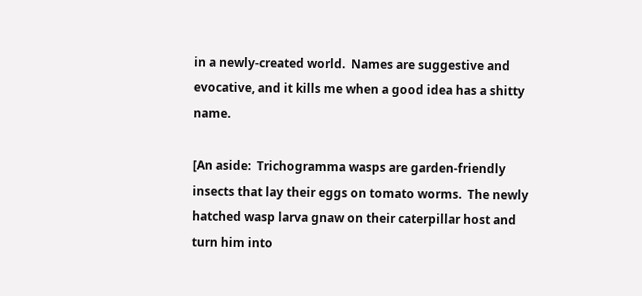in a newly-created world.  Names are suggestive and evocative, and it kills me when a good idea has a shitty name.

[An aside:  Trichogramma wasps are garden-friendly insects that lay their eggs on tomato worms.  The newly hatched wasp larva gnaw on their caterpillar host and turn him into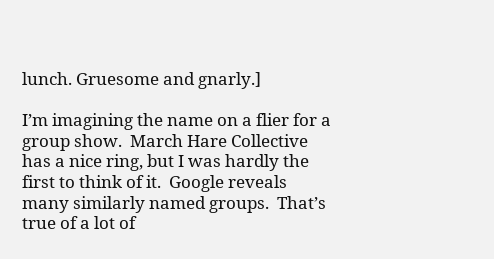lunch. Gruesome and gnarly.]

I’m imagining the name on a flier for a group show.  March Hare Collective has a nice ring, but I was hardly the first to think of it.  Google reveals many similarly named groups.  That’s true of a lot of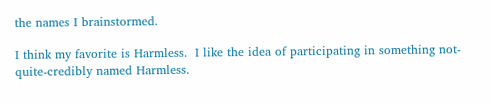the names I brainstormed.

I think my favorite is Harmless.  I like the idea of participating in something not-quite-credibly named Harmless.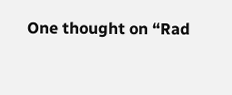One thought on “Rad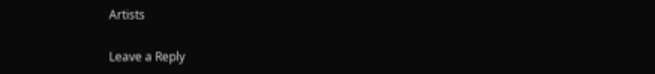Artists

Leave a Reply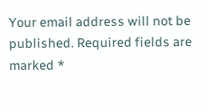Your email address will not be published. Required fields are marked *